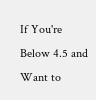If You're Below 4.5 and Want to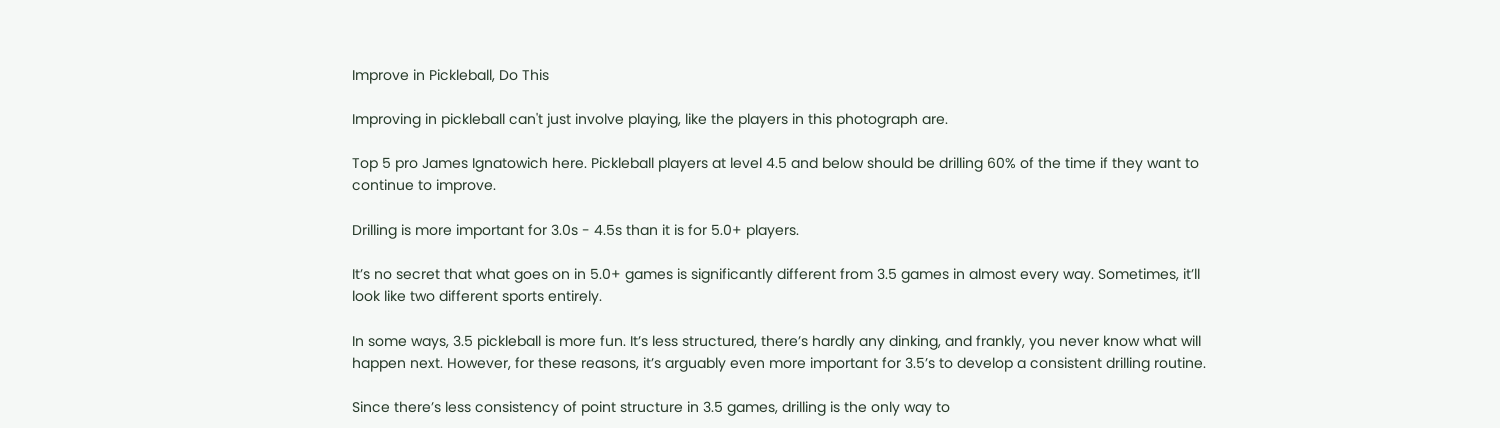Improve in Pickleball, Do This

Improving in pickleball can't just involve playing, like the players in this photograph are.

Top 5 pro James Ignatowich here. Pickleball players at level 4.5 and below should be drilling 60% of the time if they want to continue to improve.

Drilling is more important for 3.0s - 4.5s than it is for 5.0+ players.

It’s no secret that what goes on in 5.0+ games is significantly different from 3.5 games in almost every way. Sometimes, it’ll look like two different sports entirely.

In some ways, 3.5 pickleball is more fun. It’s less structured, there’s hardly any dinking, and frankly, you never know what will happen next. However, for these reasons, it’s arguably even more important for 3.5’s to develop a consistent drilling routine.

Since there’s less consistency of point structure in 3.5 games, drilling is the only way to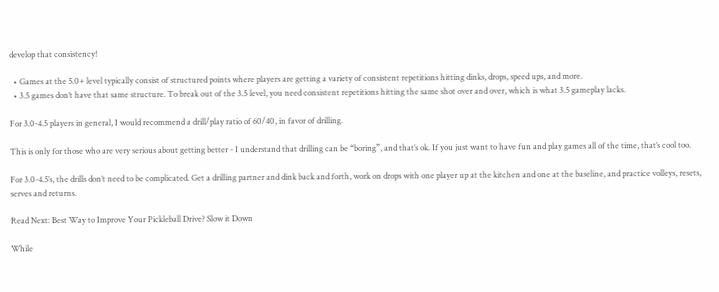develop that consistency!

  • Games at the 5.0+ level typically consist of structured points where players are getting a variety of consistent repetitions hitting dinks, drops, speed ups, and more.
  • 3.5 games don’t have that same structure. To break out of the 3.5 level, you need consistent repetitions hitting the same shot over and over, which is what 3.5 gameplay lacks.

For 3.0-4.5 players in general, I would recommend a drill/play ratio of 60/40, in favor of drilling.

This is only for those who are very serious about getting better - I understand that drilling can be “boring”, and that’s ok. If you just want to have fun and play games all of the time, that’s cool too.

For 3.0-4.5’s, the drills don’t need to be complicated. Get a drilling partner and dink back and forth, work on drops with one player up at the kitchen and one at the baseline, and practice volleys, resets, serves and returns.

Read Next: Best Way to Improve Your Pickleball Drive? Slow it Down

While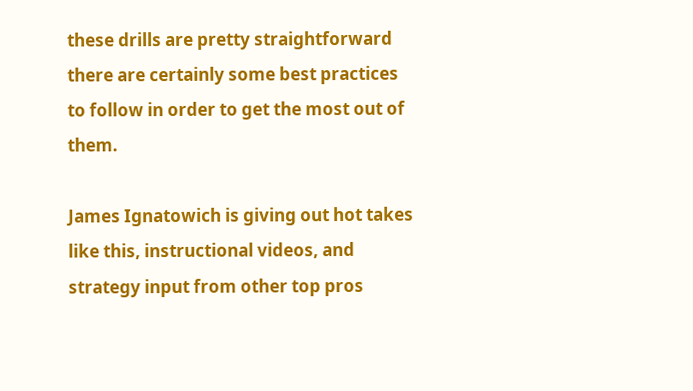these drills are pretty straightforward there are certainly some best practices to follow in order to get the most out of them.

James Ignatowich is giving out hot takes like this, instructional videos, and strategy input from other top pros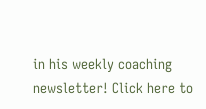in his weekly coaching newsletter! Click here to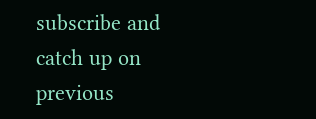subscribe and catch up on previous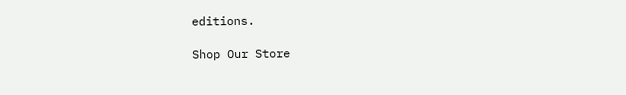editions.

Shop Our Store